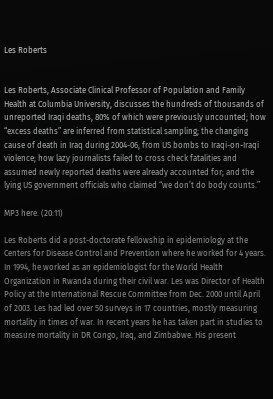Les Roberts


Les Roberts, Associate Clinical Professor of Population and Family Health at Columbia University, discusses the hundreds of thousands of unreported Iraqi deaths, 80% of which were previously uncounted; how “excess deaths” are inferred from statistical sampling; the changing cause of death in Iraq during 2004-06, from US bombs to Iraqi-on-Iraqi violence; how lazy journalists failed to cross check fatalities and assumed newly reported deaths were already accounted for; and the lying US government officials who claimed “we don’t do body counts.”

MP3 here. (20:11)

Les Roberts did a post-doctorate fellowship in epidemiology at the Centers for Disease Control and Prevention where he worked for 4 years. In 1994, he worked as an epidemiologist for the World Health Organization in Rwanda during their civil war. Les was Director of Health Policy at the International Rescue Committee from Dec. 2000 until April of 2003. Les had led over 50 surveys in 17 countries, mostly measuring mortality in times of war. In recent years he has taken part in studies to measure mortality in DR Congo, Iraq, and Zimbabwe. His present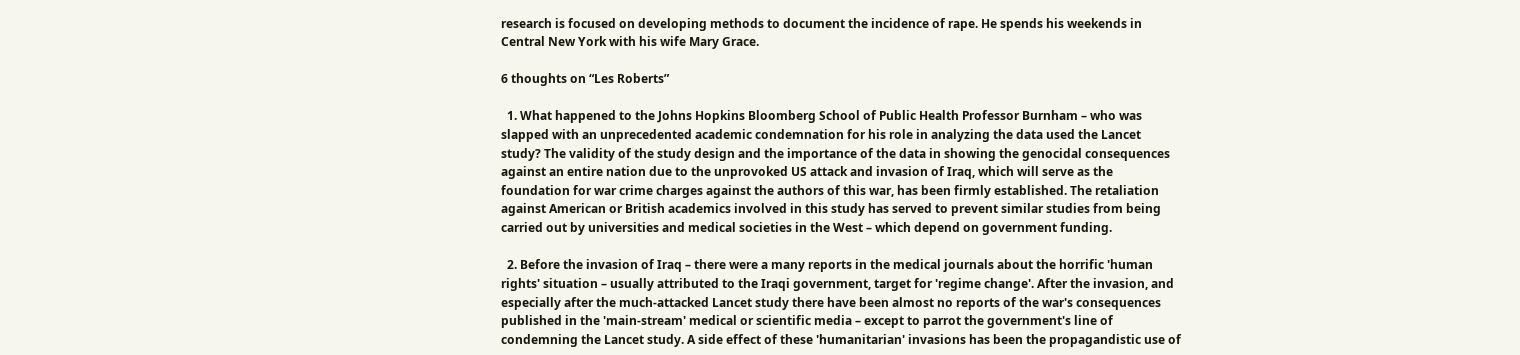research is focused on developing methods to document the incidence of rape. He spends his weekends in Central New York with his wife Mary Grace.

6 thoughts on “Les Roberts”

  1. What happened to the Johns Hopkins Bloomberg School of Public Health Professor Burnham – who was slapped with an unprecedented academic condemnation for his role in analyzing the data used the Lancet study? The validity of the study design and the importance of the data in showing the genocidal consequences against an entire nation due to the unprovoked US attack and invasion of Iraq, which will serve as the foundation for war crime charges against the authors of this war, has been firmly established. The retaliation against American or British academics involved in this study has served to prevent similar studies from being carried out by universities and medical societies in the West – which depend on government funding.

  2. Before the invasion of Iraq – there were a many reports in the medical journals about the horrific 'human rights' situation – usually attributed to the Iraqi government, target for 'regime change'. After the invasion, and especially after the much-attacked Lancet study there have been almost no reports of the war's consequences published in the 'main-stream' medical or scientific media – except to parrot the government's line of condemning the Lancet study. A side effect of these 'humanitarian' invasions has been the propagandistic use of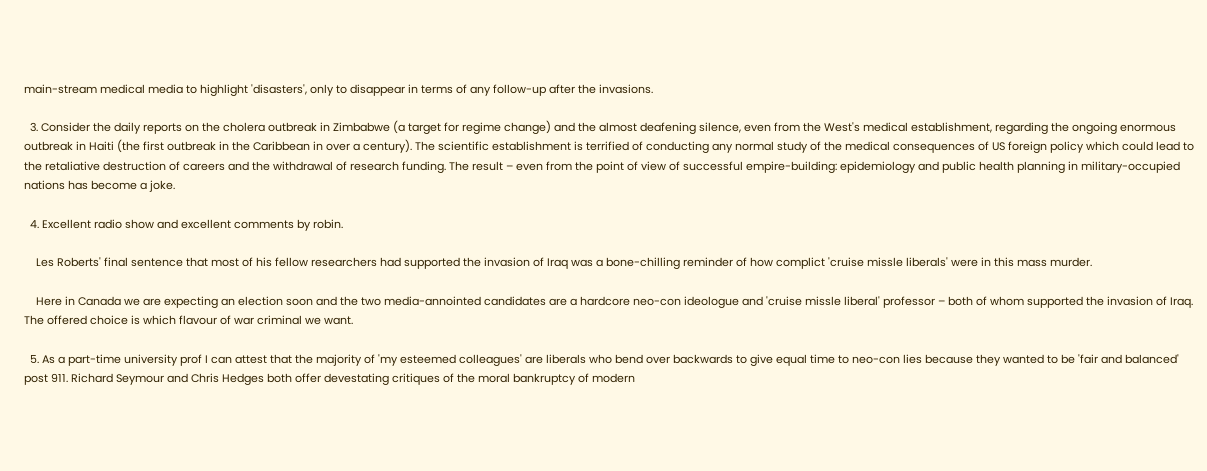main-stream medical media to highlight 'disasters', only to disappear in terms of any follow-up after the invasions.

  3. Consider the daily reports on the cholera outbreak in Zimbabwe (a target for regime change) and the almost deafening silence, even from the West's medical establishment, regarding the ongoing enormous outbreak in Haiti (the first outbreak in the Caribbean in over a century). The scientific establishment is terrified of conducting any normal study of the medical consequences of US foreign policy which could lead to the retaliative destruction of careers and the withdrawal of research funding. The result – even from the point of view of successful empire-building: epidemiology and public health planning in military-occupied nations has become a joke.

  4. Excellent radio show and excellent comments by robin.

    Les Roberts' final sentence that most of his fellow researchers had supported the invasion of Iraq was a bone-chilling reminder of how complict 'cruise missle liberals' were in this mass murder.

    Here in Canada we are expecting an election soon and the two media-annointed candidates are a hardcore neo-con ideologue and 'cruise missle liberal' professor – both of whom supported the invasion of Iraq. The offered choice is which flavour of war criminal we want.

  5. As a part-time university prof I can attest that the majority of 'my esteemed colleagues' are liberals who bend over backwards to give equal time to neo-con lies because they wanted to be 'fair and balanced' post 911. Richard Seymour and Chris Hedges both offer devestating critiques of the moral bankruptcy of modern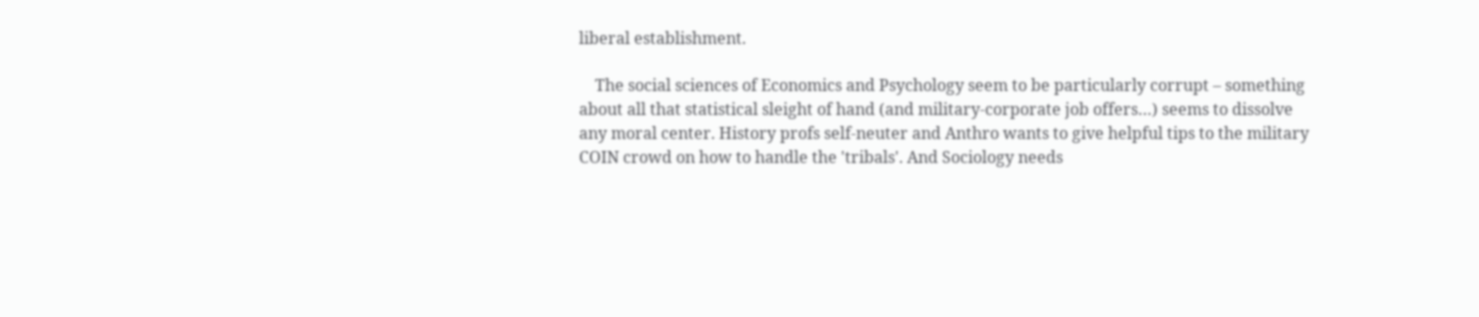liberal establishment.

    The social sciences of Economics and Psychology seem to be particularly corrupt – something about all that statistical sleight of hand (and military-corporate job offers…) seems to dissolve any moral center. History profs self-neuter and Anthro wants to give helpful tips to the military COIN crowd on how to handle the 'tribals'. And Sociology needs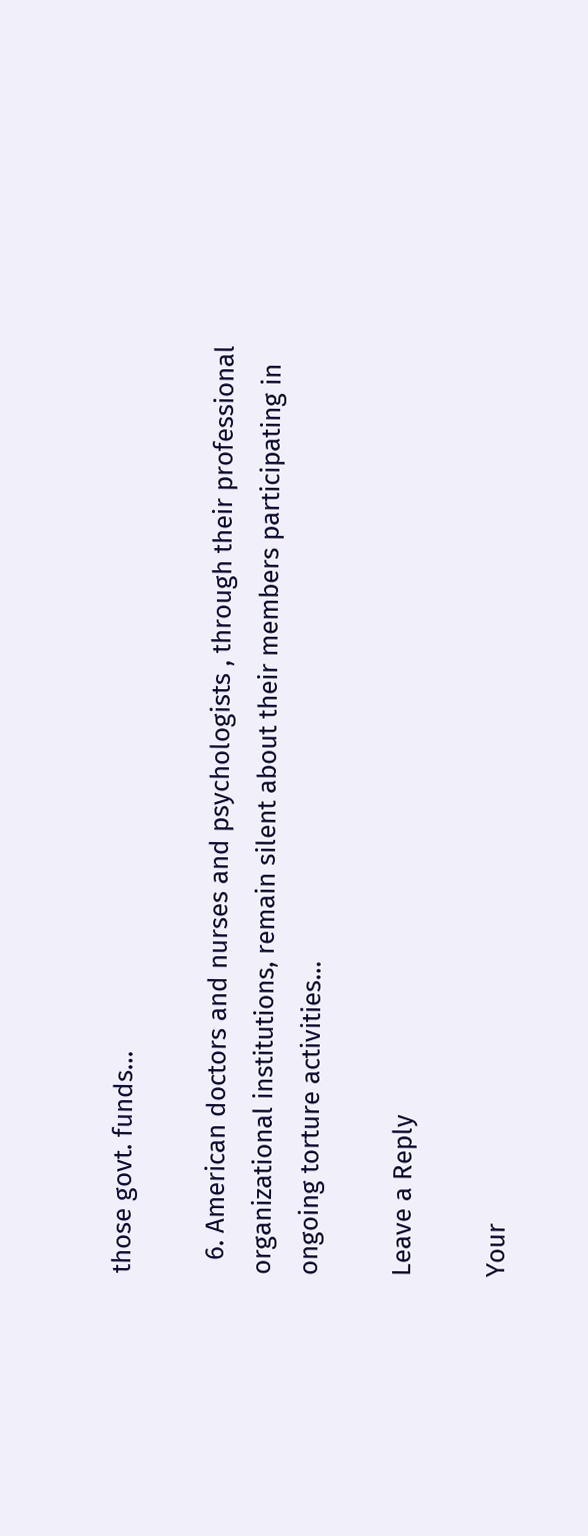those govt. funds…

  6. American doctors and nurses and psychologists , through their professional organizational institutions, remain silent about their members participating in ongoing torture activities…

Leave a Reply

Your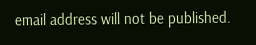email address will not be published.